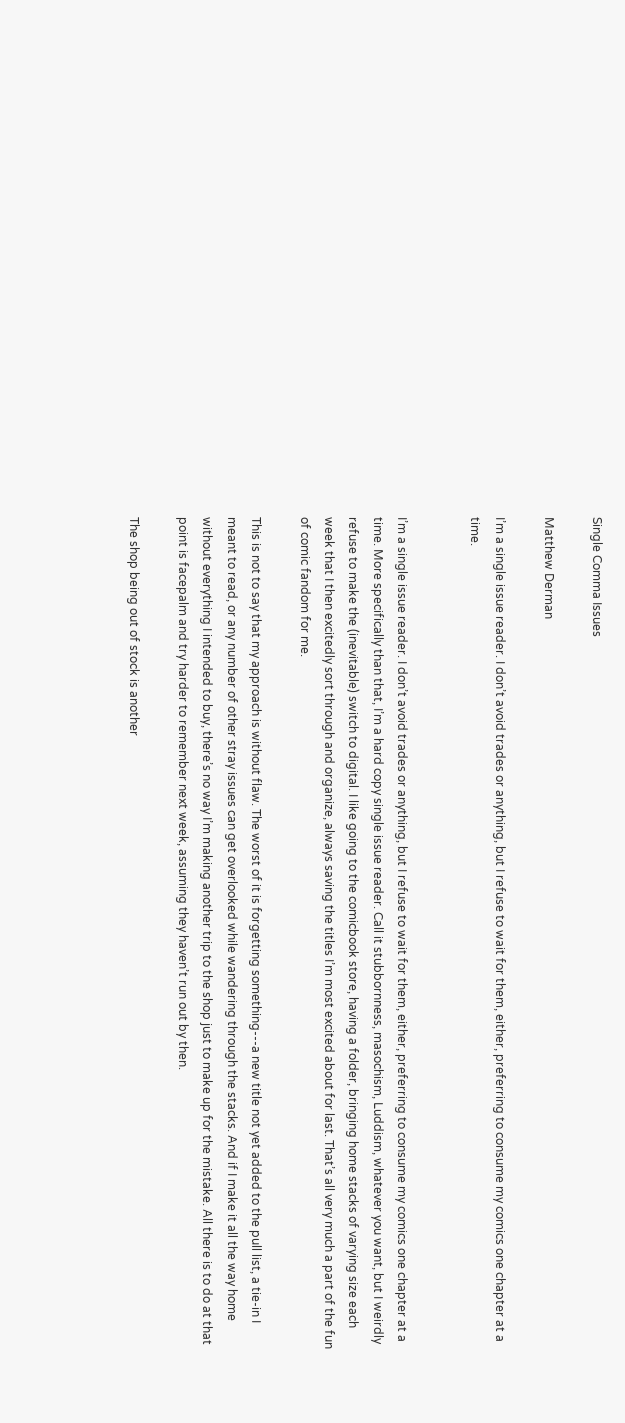Single Comma Issues

Matthew Derman

I’m a single issue reader. I don’t avoid trades or anything, but I refuse to wait for them, either, preferring to consume my comics one chapter at a time.


I’m a single issue reader. I don’t avoid trades or anything, but I refuse to wait for them, either, preferring to consume my comics one chapter at a time. More specifically than that, I’m a hard copy single issue reader. Call it stubbornness, masochism, Luddism, whatever you want, but I weirdly refuse to make the (inevitable) switch to digital. I like going to the comicbook store, having a folder, bringing home stacks of varying size each week that I then excitedly sort through and organize, always saving the titles I’m most excited about for last. That’s all very much a part of the fun of comic fandom for me.

This is not to say that my approach is without flaw. The worst of it is forgetting something---a new title not yet added to the pull list, a tie-in I meant to read, or any number of other stray issues can get overlooked while wandering through the stacks. And if I make it all the way home without everything I intended to buy, there’s no way I’m making another trip to the shop just to make up for the mistake. All there is to do at that point is facepalm and try harder to remember next week, assuming they haven’t run out by then.

The shop being out of stock is another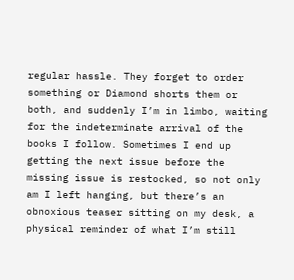regular hassle. They forget to order something or Diamond shorts them or both, and suddenly I’m in limbo, waiting for the indeterminate arrival of the books I follow. Sometimes I end up getting the next issue before the missing issue is restocked, so not only am I left hanging, but there’s an obnoxious teaser sitting on my desk, a physical reminder of what I’m still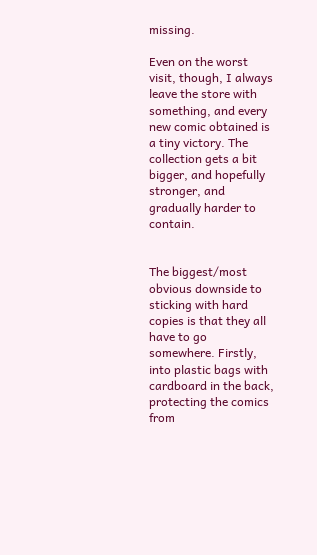missing.

Even on the worst visit, though, I always leave the store with something, and every new comic obtained is a tiny victory. The collection gets a bit bigger, and hopefully stronger, and gradually harder to contain.


The biggest/most obvious downside to sticking with hard copies is that they all have to go somewhere. Firstly, into plastic bags with cardboard in the back, protecting the comics from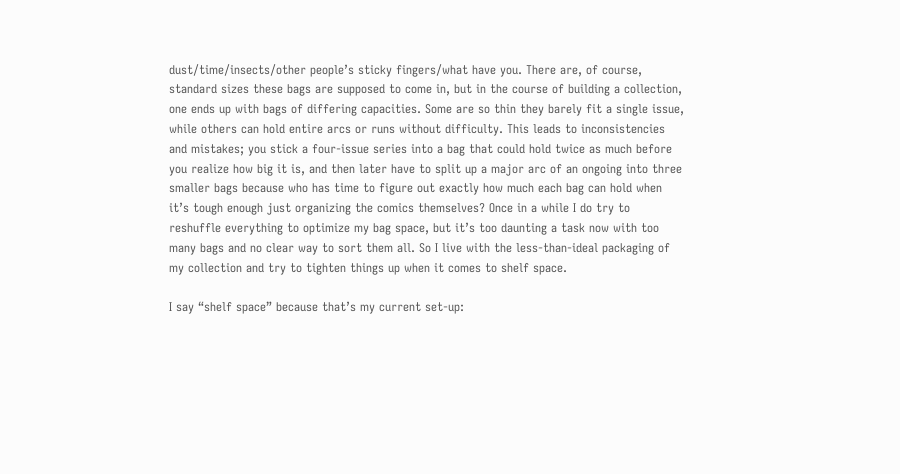dust/time/insects/other people’s sticky fingers/what have you. There are, of course, standard sizes these bags are supposed to come in, but in the course of building a collection, one ends up with bags of differing capacities. Some are so thin they barely fit a single issue, while others can hold entire arcs or runs without difficulty. This leads to inconsistencies and mistakes; you stick a four-issue series into a bag that could hold twice as much before you realize how big it is, and then later have to split up a major arc of an ongoing into three smaller bags because who has time to figure out exactly how much each bag can hold when it’s tough enough just organizing the comics themselves? Once in a while I do try to reshuffle everything to optimize my bag space, but it’s too daunting a task now with too many bags and no clear way to sort them all. So I live with the less-than-ideal packaging of my collection and try to tighten things up when it comes to shelf space.

I say “shelf space” because that’s my current set-up: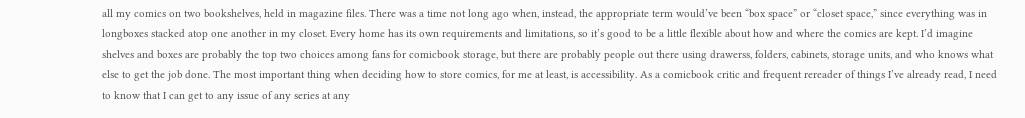all my comics on two bookshelves, held in magazine files. There was a time not long ago when, instead, the appropriate term would’ve been “box space” or “closet space,” since everything was in longboxes stacked atop one another in my closet. Every home has its own requirements and limitations, so it’s good to be a little flexible about how and where the comics are kept. I’d imagine shelves and boxes are probably the top two choices among fans for comicbook storage, but there are probably people out there using drawerss, folders, cabinets, storage units, and who knows what else to get the job done. The most important thing when deciding how to store comics, for me at least, is accessibility. As a comicbook critic and frequent rereader of things I’ve already read, I need to know that I can get to any issue of any series at any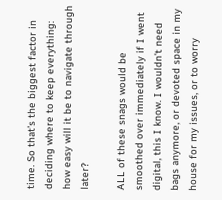time. So that’s the biggest factor in deciding where to keep everything: how easy will it be to navigate through later?

ALL of these snags would be smoothed over immediately if I went digital, this I know. I wouldn’t need bags anymore, or devoted space in my house for my issues, or to worry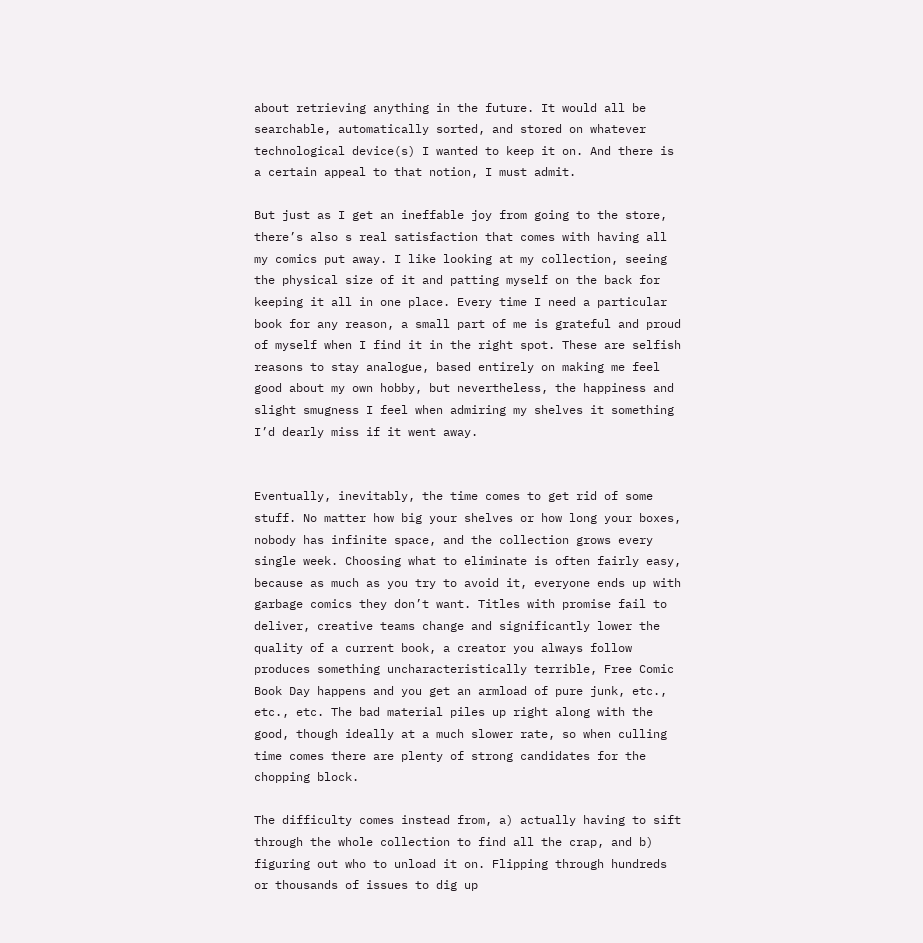about retrieving anything in the future. It would all be searchable, automatically sorted, and stored on whatever technological device(s) I wanted to keep it on. And there is a certain appeal to that notion, I must admit.

But just as I get an ineffable joy from going to the store, there’s also s real satisfaction that comes with having all my comics put away. I like looking at my collection, seeing the physical size of it and patting myself on the back for keeping it all in one place. Every time I need a particular book for any reason, a small part of me is grateful and proud of myself when I find it in the right spot. These are selfish reasons to stay analogue, based entirely on making me feel good about my own hobby, but nevertheless, the happiness and slight smugness I feel when admiring my shelves it something I’d dearly miss if it went away.


Eventually, inevitably, the time comes to get rid of some stuff. No matter how big your shelves or how long your boxes, nobody has infinite space, and the collection grows every single week. Choosing what to eliminate is often fairly easy, because as much as you try to avoid it, everyone ends up with garbage comics they don’t want. Titles with promise fail to deliver, creative teams change and significantly lower the quality of a current book, a creator you always follow produces something uncharacteristically terrible, Free Comic Book Day happens and you get an armload of pure junk, etc., etc., etc. The bad material piles up right along with the good, though ideally at a much slower rate, so when culling time comes there are plenty of strong candidates for the chopping block.

The difficulty comes instead from, a) actually having to sift through the whole collection to find all the crap, and b) figuring out who to unload it on. Flipping through hundreds or thousands of issues to dig up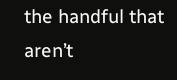the handful that aren’t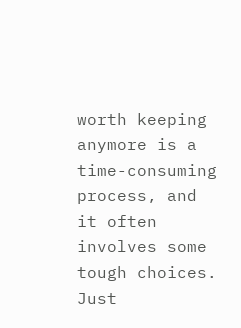worth keeping anymore is a time-consuming process, and it often involves some tough choices. Just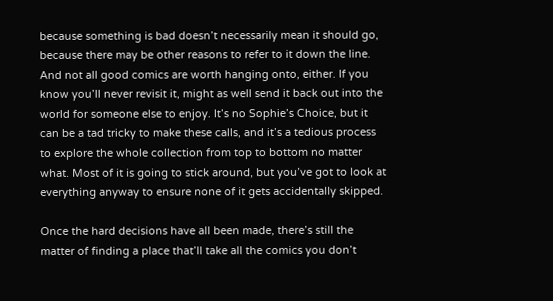because something is bad doesn’t necessarily mean it should go, because there may be other reasons to refer to it down the line. And not all good comics are worth hanging onto, either. If you know you’ll never revisit it, might as well send it back out into the world for someone else to enjoy. It’s no Sophie’s Choice, but it can be a tad tricky to make these calls, and it’s a tedious process to explore the whole collection from top to bottom no matter what. Most of it is going to stick around, but you’ve got to look at everything anyway to ensure none of it gets accidentally skipped.

Once the hard decisions have all been made, there’s still the matter of finding a place that’ll take all the comics you don’t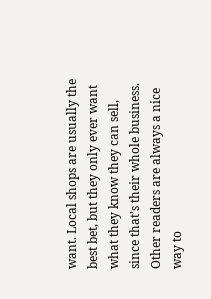want. Local shops are usually the best bet, but they only ever want what they know they can sell, since that’s their whole business. Other readers are always a nice way to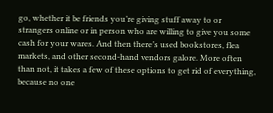go, whether it be friends you’re giving stuff away to or strangers online or in person who are willing to give you some cash for your wares. And then there’s used bookstores, flea markets, and other second-hand vendors galore. More often than not, it takes a few of these options to get rid of everything, because no one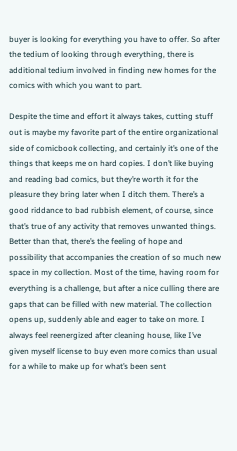buyer is looking for everything you have to offer. So after the tedium of looking through everything, there is additional tedium involved in finding new homes for the comics with which you want to part.

Despite the time and effort it always takes, cutting stuff out is maybe my favorite part of the entire organizational side of comicbook collecting, and certainly it’s one of the things that keeps me on hard copies. I don’t like buying and reading bad comics, but they’re worth it for the pleasure they bring later when I ditch them. There’s a good riddance to bad rubbish element, of course, since that’s true of any activity that removes unwanted things. Better than that, there’s the feeling of hope and possibility that accompanies the creation of so much new space in my collection. Most of the time, having room for everything is a challenge, but after a nice culling there are gaps that can be filled with new material. The collection opens up, suddenly able and eager to take on more. I always feel reenergized after cleaning house, like I’ve given myself license to buy even more comics than usual for a while to make up for what’s been sent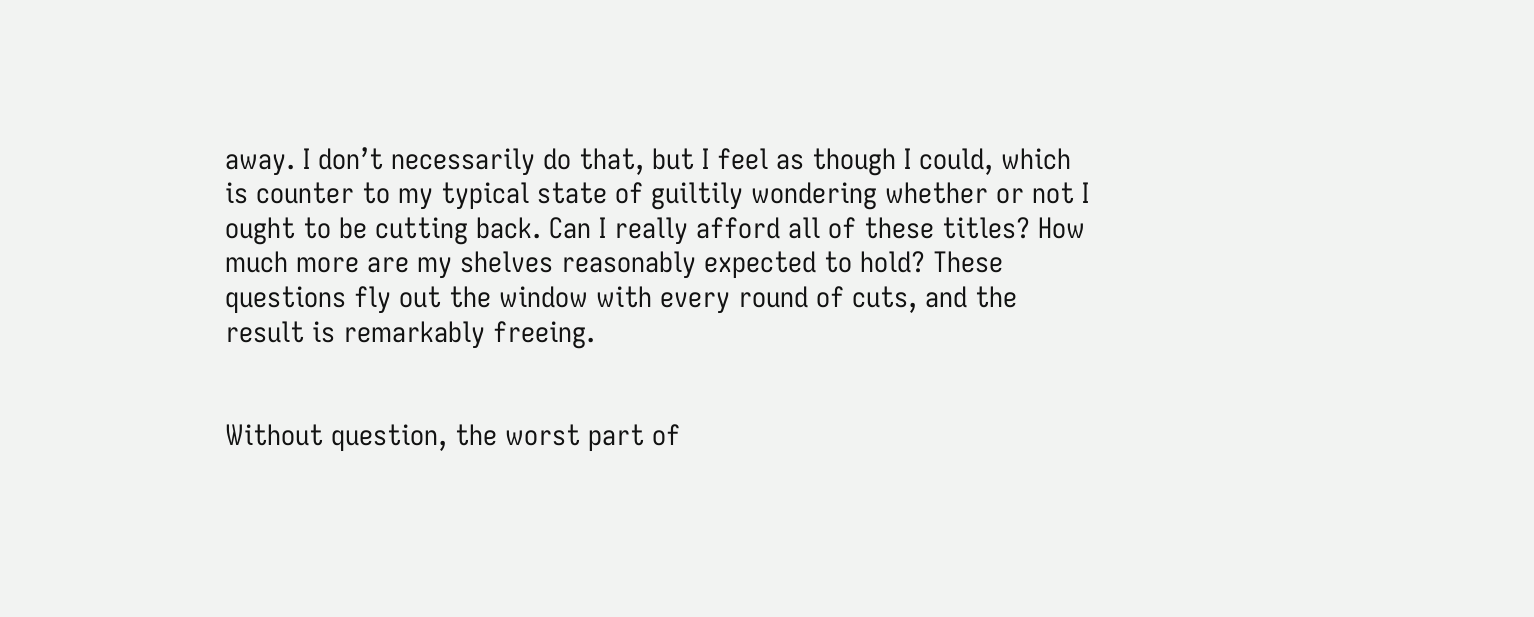away. I don’t necessarily do that, but I feel as though I could, which is counter to my typical state of guiltily wondering whether or not I ought to be cutting back. Can I really afford all of these titles? How much more are my shelves reasonably expected to hold? These questions fly out the window with every round of cuts, and the result is remarkably freeing.


Without question, the worst part of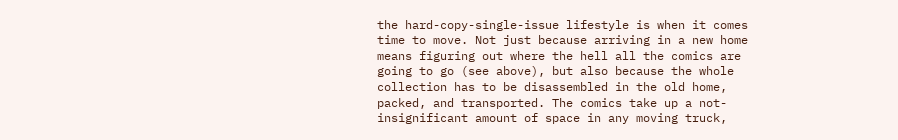the hard-copy-single-issue lifestyle is when it comes time to move. Not just because arriving in a new home means figuring out where the hell all the comics are going to go (see above), but also because the whole collection has to be disassembled in the old home, packed, and transported. The comics take up a not-insignificant amount of space in any moving truck,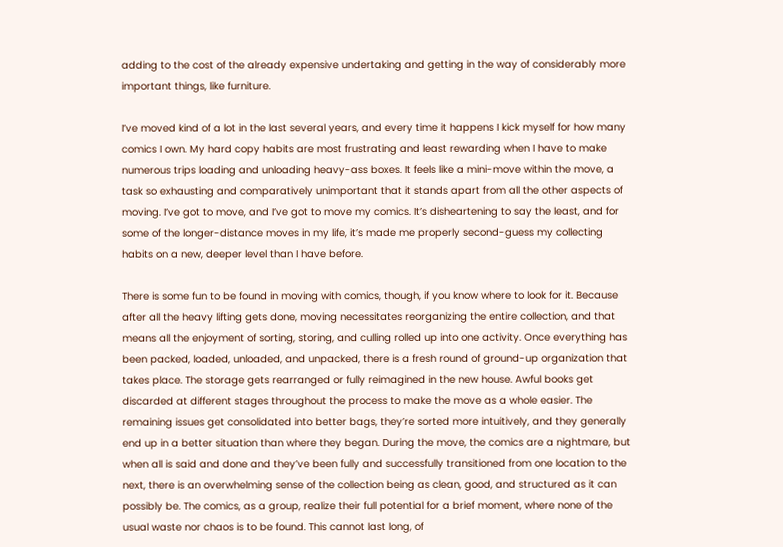adding to the cost of the already expensive undertaking and getting in the way of considerably more important things, like furniture.

I’ve moved kind of a lot in the last several years, and every time it happens I kick myself for how many comics I own. My hard copy habits are most frustrating and least rewarding when I have to make numerous trips loading and unloading heavy-ass boxes. It feels like a mini-move within the move, a task so exhausting and comparatively unimportant that it stands apart from all the other aspects of moving. I’ve got to move, and I’ve got to move my comics. It’s disheartening to say the least, and for some of the longer-distance moves in my life, it’s made me properly second-guess my collecting habits on a new, deeper level than I have before.

There is some fun to be found in moving with comics, though, if you know where to look for it. Because after all the heavy lifting gets done, moving necessitates reorganizing the entire collection, and that means all the enjoyment of sorting, storing, and culling rolled up into one activity. Once everything has been packed, loaded, unloaded, and unpacked, there is a fresh round of ground-up organization that takes place. The storage gets rearranged or fully reimagined in the new house. Awful books get discarded at different stages throughout the process to make the move as a whole easier. The remaining issues get consolidated into better bags, they’re sorted more intuitively, and they generally end up in a better situation than where they began. During the move, the comics are a nightmare, but when all is said and done and they’ve been fully and successfully transitioned from one location to the next, there is an overwhelming sense of the collection being as clean, good, and structured as it can possibly be. The comics, as a group, realize their full potential for a brief moment, where none of the usual waste nor chaos is to be found. This cannot last long, of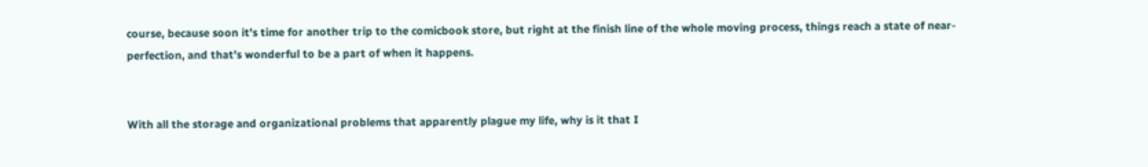course, because soon it’s time for another trip to the comicbook store, but right at the finish line of the whole moving process, things reach a state of near-perfection, and that’s wonderful to be a part of when it happens.


With all the storage and organizational problems that apparently plague my life, why is it that I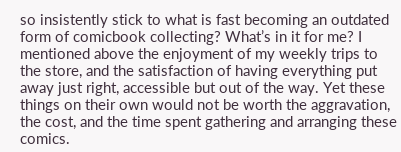so insistently stick to what is fast becoming an outdated form of comicbook collecting? What’s in it for me? I mentioned above the enjoyment of my weekly trips to the store, and the satisfaction of having everything put away just right, accessible but out of the way. Yet these things on their own would not be worth the aggravation, the cost, and the time spent gathering and arranging these comics.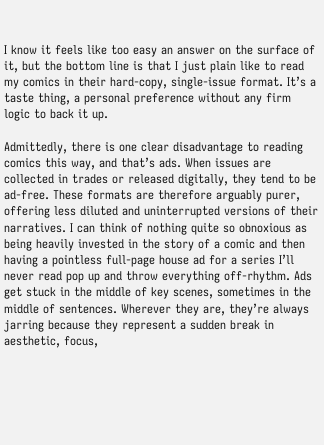I know it feels like too easy an answer on the surface of it, but the bottom line is that I just plain like to read my comics in their hard-copy, single-issue format. It’s a taste thing, a personal preference without any firm logic to back it up.

Admittedly, there is one clear disadvantage to reading comics this way, and that’s ads. When issues are collected in trades or released digitally, they tend to be ad-free. These formats are therefore arguably purer, offering less diluted and uninterrupted versions of their narratives. I can think of nothing quite so obnoxious as being heavily invested in the story of a comic and then having a pointless full-page house ad for a series I’ll never read pop up and throw everything off-rhythm. Ads get stuck in the middle of key scenes, sometimes in the middle of sentences. Wherever they are, they’re always jarring because they represent a sudden break in aesthetic, focus,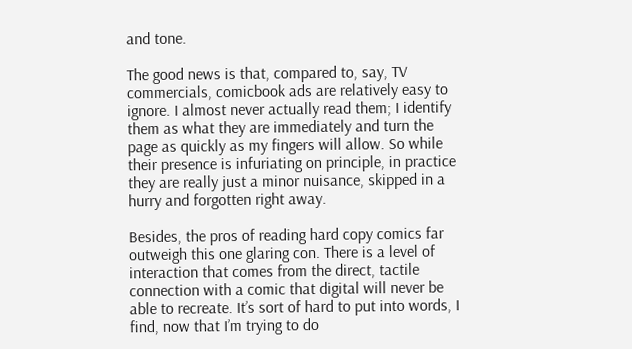and tone.

The good news is that, compared to, say, TV commercials, comicbook ads are relatively easy to ignore. I almost never actually read them; I identify them as what they are immediately and turn the page as quickly as my fingers will allow. So while their presence is infuriating on principle, in practice they are really just a minor nuisance, skipped in a hurry and forgotten right away.

Besides, the pros of reading hard copy comics far outweigh this one glaring con. There is a level of interaction that comes from the direct, tactile connection with a comic that digital will never be able to recreate. It’s sort of hard to put into words, I find, now that I’m trying to do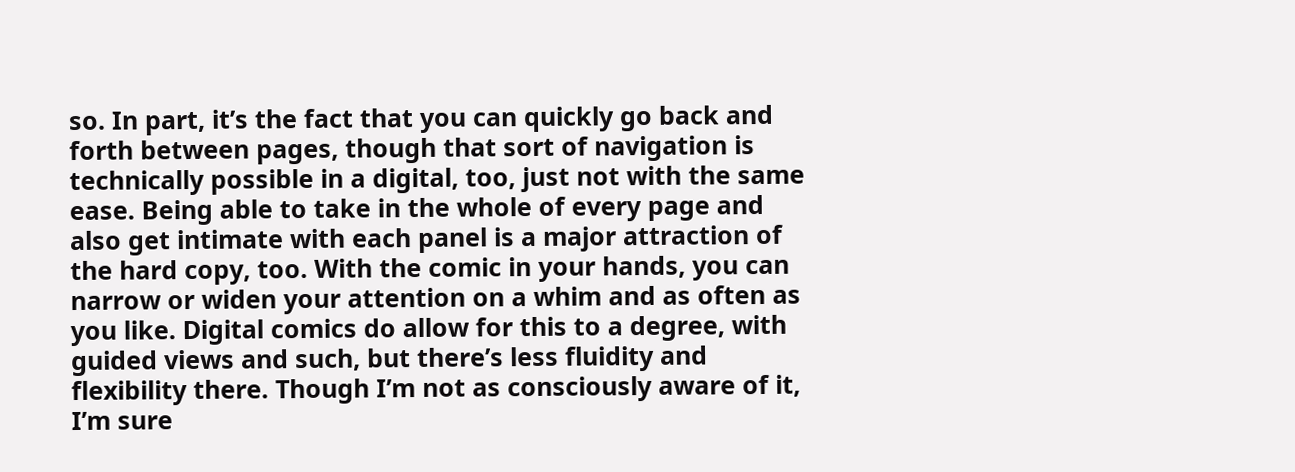so. In part, it’s the fact that you can quickly go back and forth between pages, though that sort of navigation is technically possible in a digital, too, just not with the same ease. Being able to take in the whole of every page and also get intimate with each panel is a major attraction of the hard copy, too. With the comic in your hands, you can narrow or widen your attention on a whim and as often as you like. Digital comics do allow for this to a degree, with guided views and such, but there’s less fluidity and flexibility there. Though I’m not as consciously aware of it, I’m sure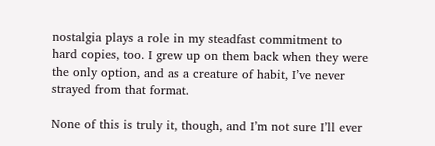nostalgia plays a role in my steadfast commitment to hard copies, too. I grew up on them back when they were the only option, and as a creature of habit, I’ve never strayed from that format.

None of this is truly it, though, and I’m not sure I’ll ever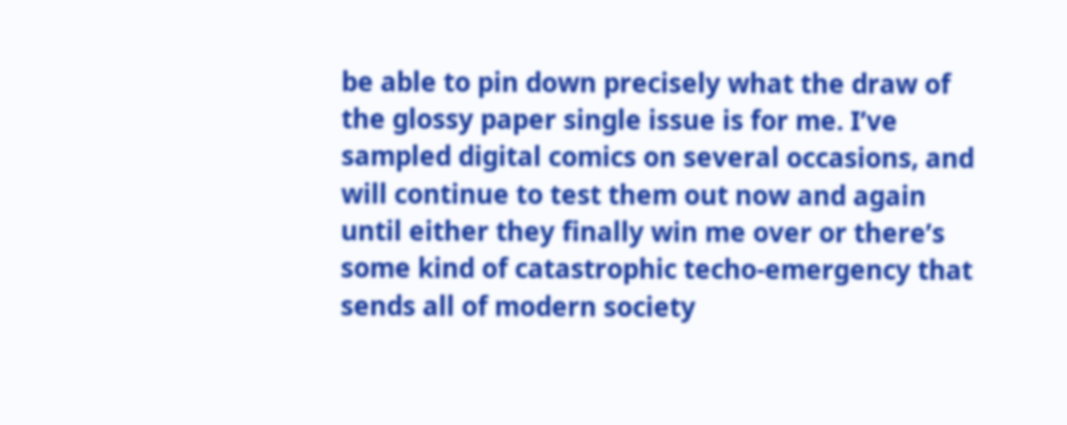be able to pin down precisely what the draw of the glossy paper single issue is for me. I’ve sampled digital comics on several occasions, and will continue to test them out now and again until either they finally win me over or there’s some kind of catastrophic techo-emergency that sends all of modern society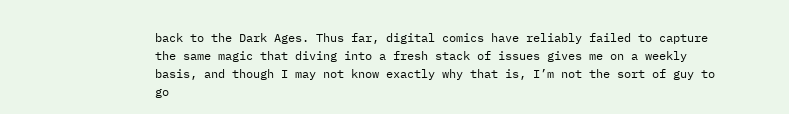back to the Dark Ages. Thus far, digital comics have reliably failed to capture the same magic that diving into a fresh stack of issues gives me on a weekly basis, and though I may not know exactly why that is, I’m not the sort of guy to go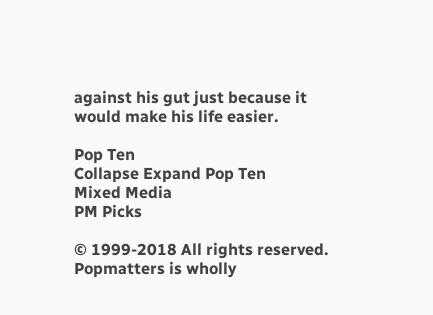against his gut just because it would make his life easier.

Pop Ten
Collapse Expand Pop Ten
Mixed Media
PM Picks

© 1999-2018 All rights reserved.
Popmatters is wholly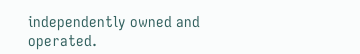independently owned and operated.